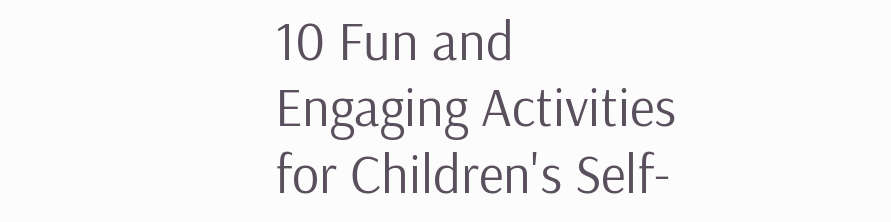10 Fun and Engaging Activities for Children's Self-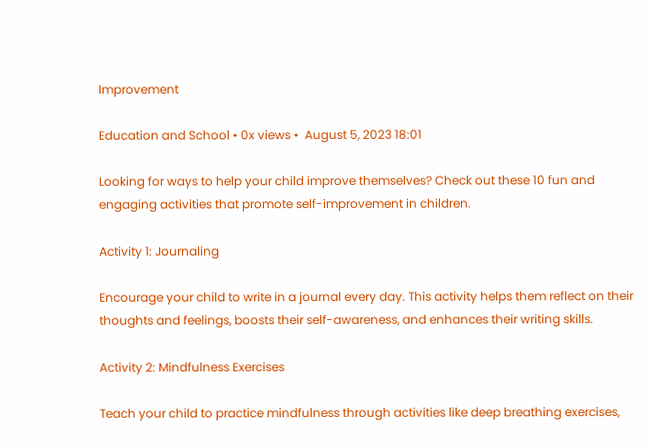Improvement

Education and School • 0x views •  August 5, 2023 18:01

Looking for ways to help your child improve themselves? Check out these 10 fun and engaging activities that promote self-improvement in children.

Activity 1: Journaling

Encourage your child to write in a journal every day. This activity helps them reflect on their thoughts and feelings, boosts their self-awareness, and enhances their writing skills.

Activity 2: Mindfulness Exercises

Teach your child to practice mindfulness through activities like deep breathing exercises,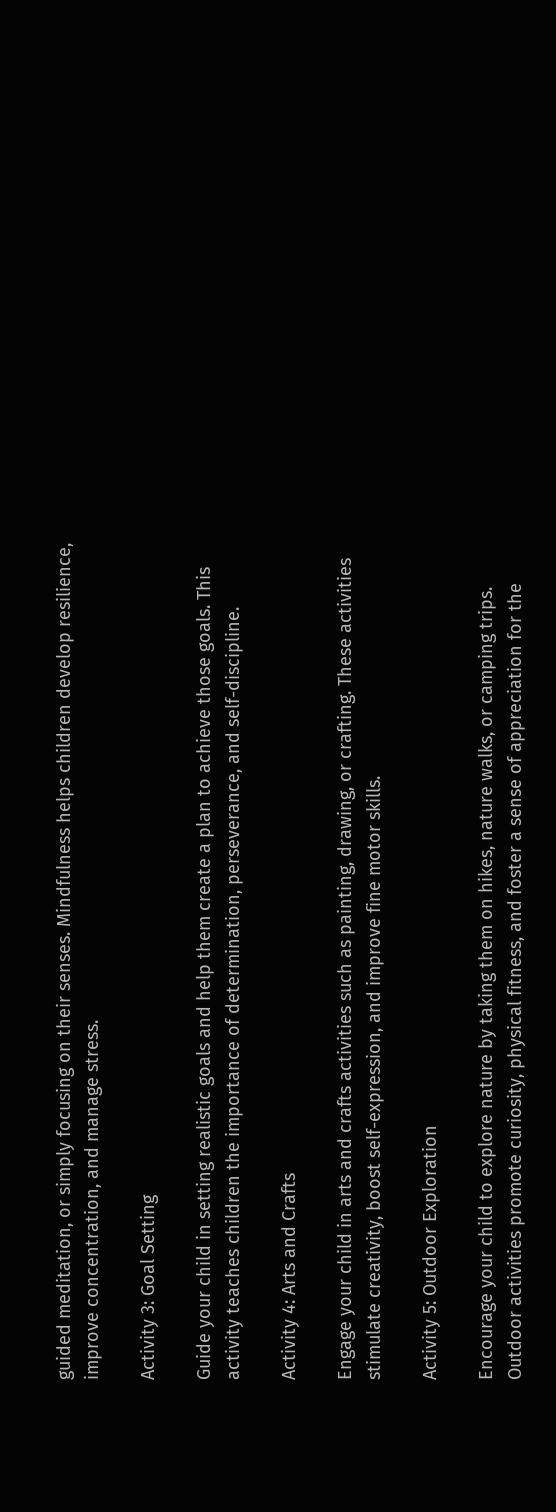guided meditation, or simply focusing on their senses. Mindfulness helps children develop resilience, improve concentration, and manage stress.

Activity 3: Goal Setting

Guide your child in setting realistic goals and help them create a plan to achieve those goals. This activity teaches children the importance of determination, perseverance, and self-discipline.

Activity 4: Arts and Crafts

Engage your child in arts and crafts activities such as painting, drawing, or crafting. These activities stimulate creativity, boost self-expression, and improve fine motor skills.

Activity 5: Outdoor Exploration

Encourage your child to explore nature by taking them on hikes, nature walks, or camping trips. Outdoor activities promote curiosity, physical fitness, and foster a sense of appreciation for the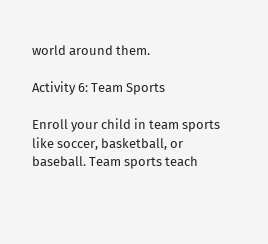world around them.

Activity 6: Team Sports

Enroll your child in team sports like soccer, basketball, or baseball. Team sports teach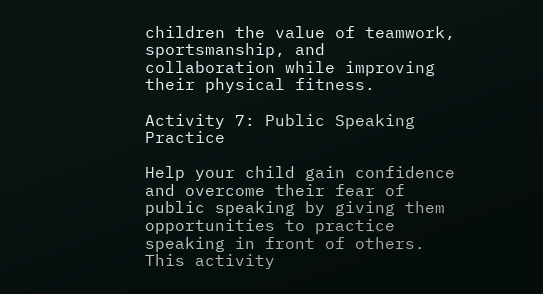children the value of teamwork, sportsmanship, and collaboration while improving their physical fitness.

Activity 7: Public Speaking Practice

Help your child gain confidence and overcome their fear of public speaking by giving them opportunities to practice speaking in front of others. This activity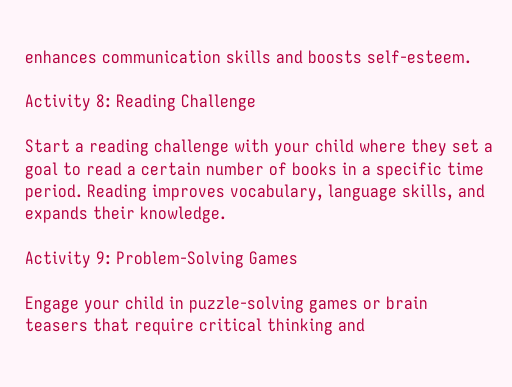enhances communication skills and boosts self-esteem.

Activity 8: Reading Challenge

Start a reading challenge with your child where they set a goal to read a certain number of books in a specific time period. Reading improves vocabulary, language skills, and expands their knowledge.

Activity 9: Problem-Solving Games

Engage your child in puzzle-solving games or brain teasers that require critical thinking and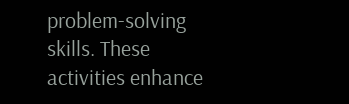problem-solving skills. These activities enhance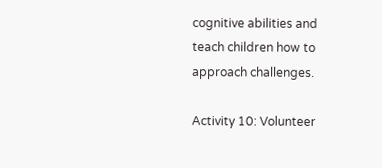cognitive abilities and teach children how to approach challenges.

Activity 10: Volunteer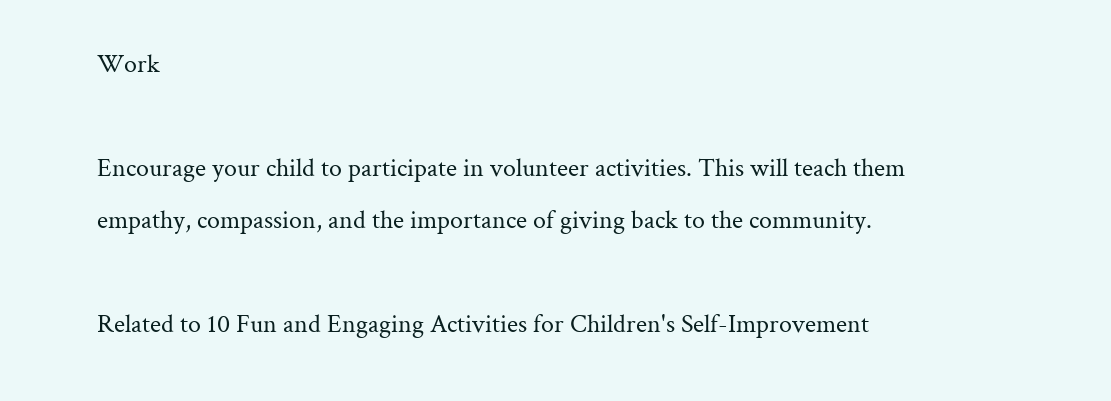Work

Encourage your child to participate in volunteer activities. This will teach them empathy, compassion, and the importance of giving back to the community.

Related to 10 Fun and Engaging Activities for Children's Self-Improvement